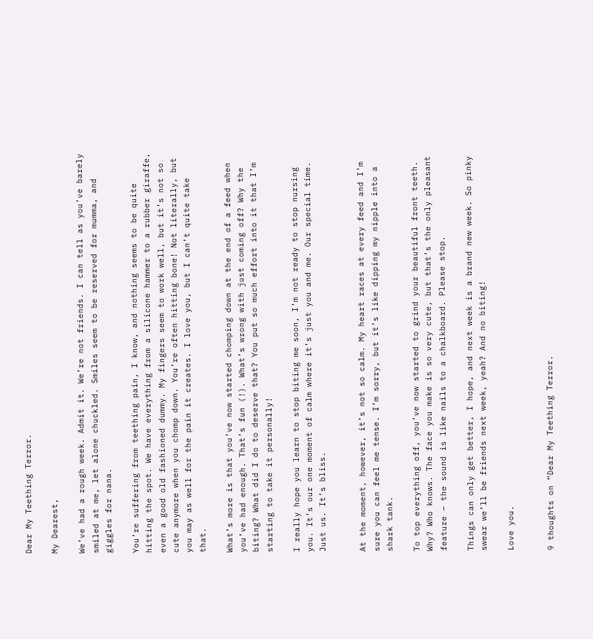Dear My Teething Terror.

My Dearest,

We’ve had a rough week. Admit it. We’re not friends. I can tell as you’ve barely smiled at me, let alone chuckled. Smiles seem to be reserved for mumma, and giggles for nana.

You’re suffering from teething pain, I know, and nothing seems to be quite hitting the spot. We have everything from a silicone hammer to a rubber giraffe, even a good old fashioned dummy. My fingers seem to work well, but it’s not so cute anymore when you chomp down. You’re often hitting bone! Not literally, but you may as well for the pain it creates. I love you, but I can’t quite take that.

What’s more is that you’ve now started chomping down at the end of a feed when you’ve had enough. That’s fun (!). What’s wrong with just coming off? Why the biting? What did I do to deserve that? You put so much effort into it that I’m starting to take it personally!

I really hope you learn to stop biting me soon, I’m not ready to stop nursing you. It’s our one moment of calm where it’s just you and me. Our special time. Just us. It’s bliss.


At the moment, however, it’s not so calm. My heart races at every feed and I’m sure you can feel me tense. I’m sorry, but it’s like dipping my nipple into a shark tank.

To top everything off, you’ve now started to grind your beautiful front teeth. Why? Who knows. The face you make is so very cute, but that’s the only pleasant feature – the sound is like nails to a chalkboard. Please stop.

Things can only get better, I hope, and next week is a brand new week. So pinky swear we’ll be friends next week, yeah? And no biting!

Love you.


9 thoughts on “Dear My Teething Terror.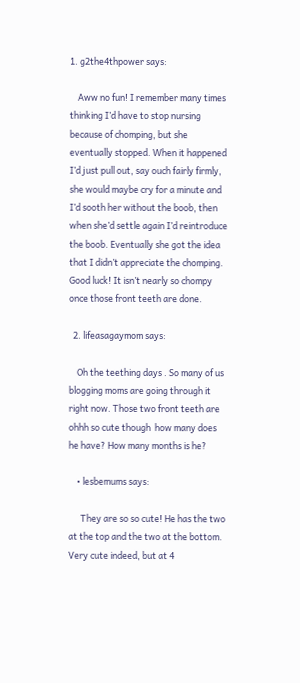1. g2the4thpower says:

    Aww no fun! I remember many times thinking I’d have to stop nursing because of chomping, but she eventually stopped. When it happened I’d just pull out, say ouch fairly firmly, she would maybe cry for a minute and I’d sooth her without the boob, then when she’d settle again I’d reintroduce the boob. Eventually she got the idea that I didn’t appreciate the chomping. Good luck! It isn’t nearly so chompy once those front teeth are done.

  2. lifeasagaymom says:

    Oh the teething days . So many of us blogging moms are going through it right now. Those two front teeth are ohhh so cute though  how many does he have? How many months is he?

    • lesbemums says:

      They are so so cute! He has the two at the top and the two at the bottom. Very cute indeed, but at 4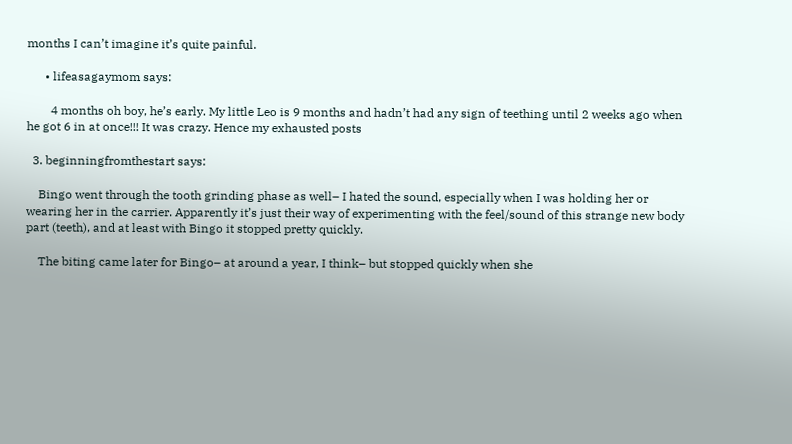months I can’t imagine it’s quite painful.

      • lifeasagaymom says:

        4 months oh boy, he’s early. My little Leo is 9 months and hadn’t had any sign of teething until 2 weeks ago when he got 6 in at once!!! It was crazy. Hence my exhausted posts

  3. beginningfromthestart says:

    Bingo went through the tooth grinding phase as well– I hated the sound, especially when I was holding her or wearing her in the carrier. Apparently it’s just their way of experimenting with the feel/sound of this strange new body part (teeth), and at least with Bingo it stopped pretty quickly.

    The biting came later for Bingo– at around a year, I think– but stopped quickly when she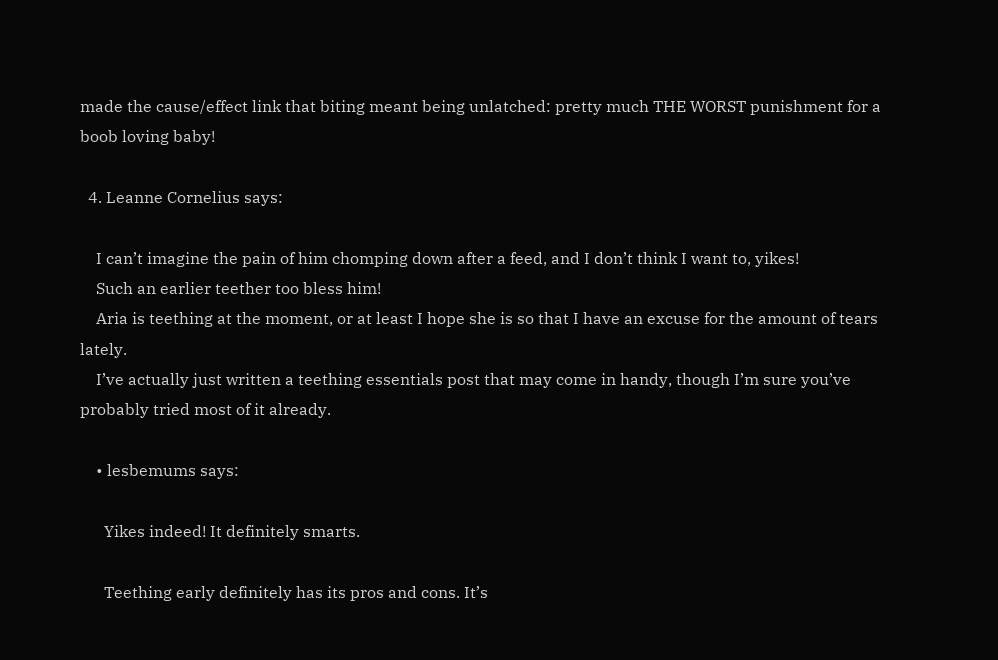made the cause/effect link that biting meant being unlatched: pretty much THE WORST punishment for a boob loving baby!

  4. Leanne Cornelius says:

    I can’t imagine the pain of him chomping down after a feed, and I don’t think I want to, yikes!
    Such an earlier teether too bless him!
    Aria is teething at the moment, or at least I hope she is so that I have an excuse for the amount of tears lately.
    I’ve actually just written a teething essentials post that may come in handy, though I’m sure you’ve probably tried most of it already.

    • lesbemums says:

      Yikes indeed! It definitely smarts.

      Teething early definitely has its pros and cons. It’s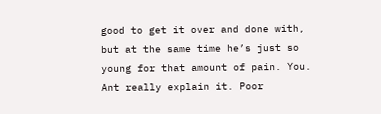good to get it over and done with, but at the same time he’s just so young for that amount of pain. You. Ant really explain it. Poor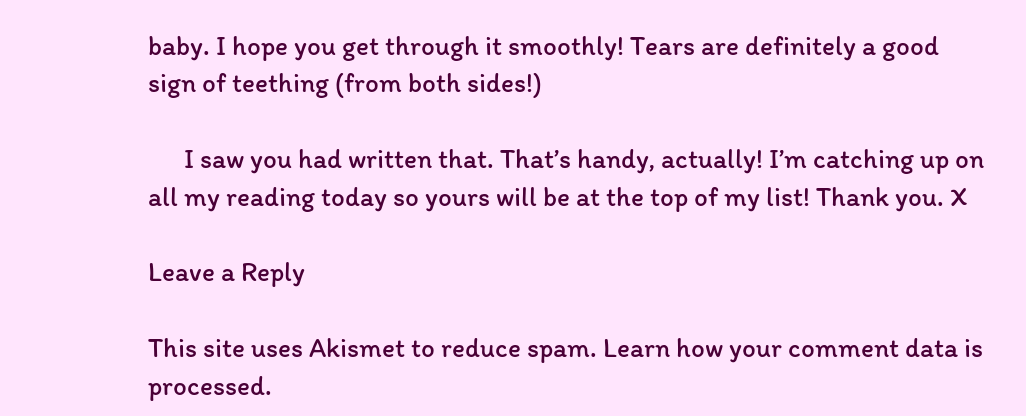baby. I hope you get through it smoothly! Tears are definitely a good sign of teething (from both sides!)

      I saw you had written that. That’s handy, actually! I’m catching up on all my reading today so yours will be at the top of my list! Thank you. X

Leave a Reply

This site uses Akismet to reduce spam. Learn how your comment data is processed.